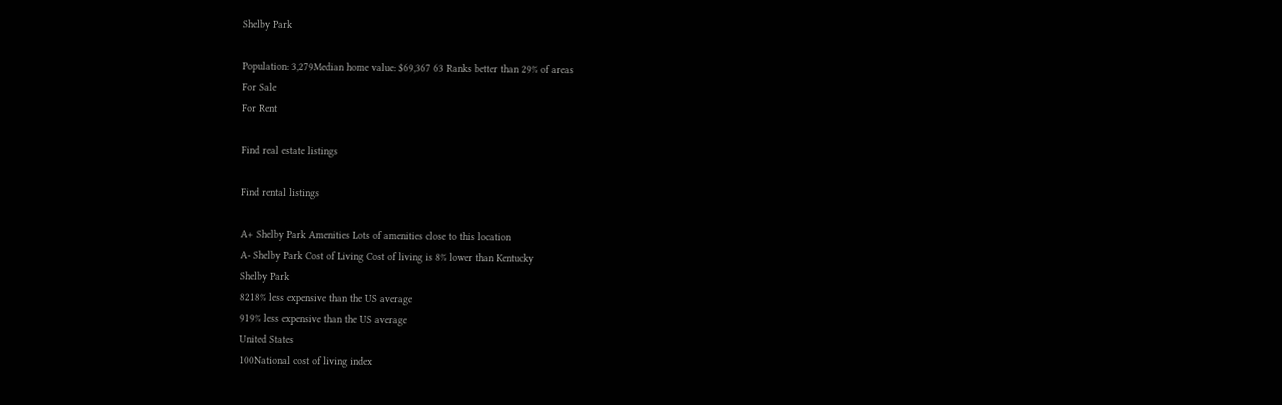Shelby Park

Population: 3,279Median home value: $69,367 63 Ranks better than 29% of areas
For Sale
For Rent

Find real estate listings

Find rental listings

A+ Shelby Park Amenities Lots of amenities close to this location
A- Shelby Park Cost of Living Cost of living is 8% lower than Kentucky
Shelby Park
8218% less expensive than the US average
919% less expensive than the US average
United States
100National cost of living index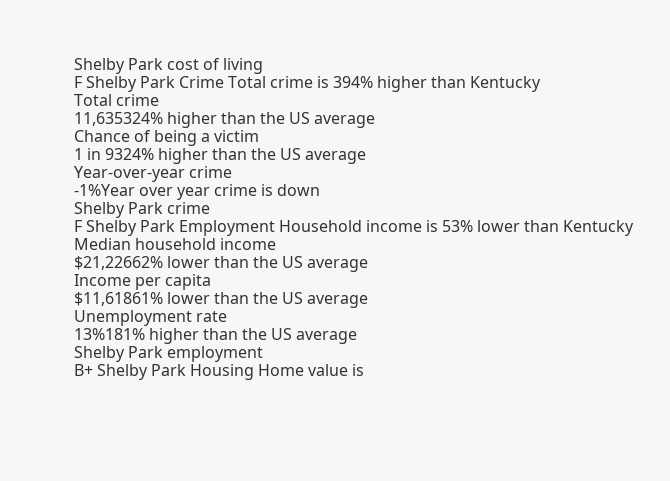Shelby Park cost of living
F Shelby Park Crime Total crime is 394% higher than Kentucky
Total crime
11,635324% higher than the US average
Chance of being a victim
1 in 9324% higher than the US average
Year-over-year crime
-1%Year over year crime is down
Shelby Park crime
F Shelby Park Employment Household income is 53% lower than Kentucky
Median household income
$21,22662% lower than the US average
Income per capita
$11,61861% lower than the US average
Unemployment rate
13%181% higher than the US average
Shelby Park employment
B+ Shelby Park Housing Home value is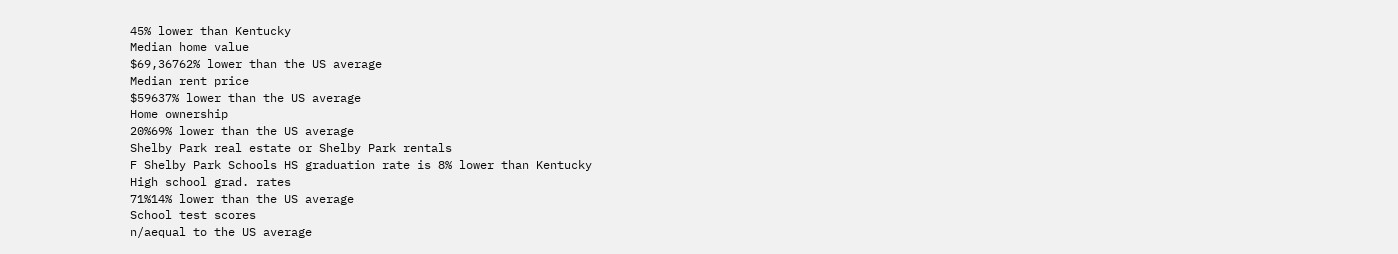45% lower than Kentucky
Median home value
$69,36762% lower than the US average
Median rent price
$59637% lower than the US average
Home ownership
20%69% lower than the US average
Shelby Park real estate or Shelby Park rentals
F Shelby Park Schools HS graduation rate is 8% lower than Kentucky
High school grad. rates
71%14% lower than the US average
School test scores
n/aequal to the US average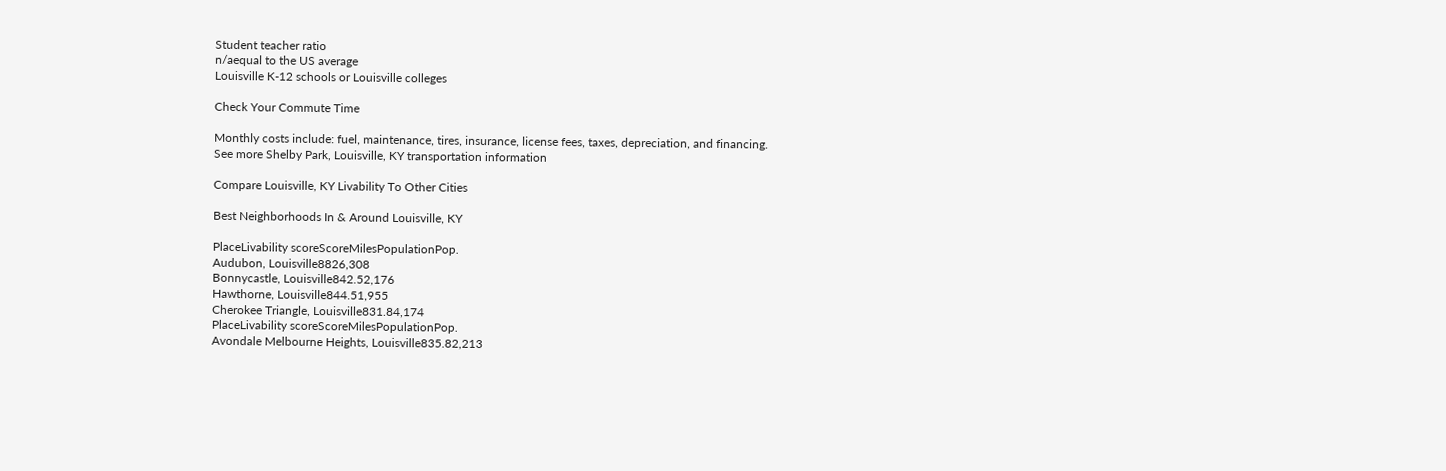Student teacher ratio
n/aequal to the US average
Louisville K-12 schools or Louisville colleges

Check Your Commute Time

Monthly costs include: fuel, maintenance, tires, insurance, license fees, taxes, depreciation, and financing.
See more Shelby Park, Louisville, KY transportation information

Compare Louisville, KY Livability To Other Cities

Best Neighborhoods In & Around Louisville, KY

PlaceLivability scoreScoreMilesPopulationPop.
Audubon, Louisville8826,308
Bonnycastle, Louisville842.52,176
Hawthorne, Louisville844.51,955
Cherokee Triangle, Louisville831.84,174
PlaceLivability scoreScoreMilesPopulationPop.
Avondale Melbourne Heights, Louisville835.82,213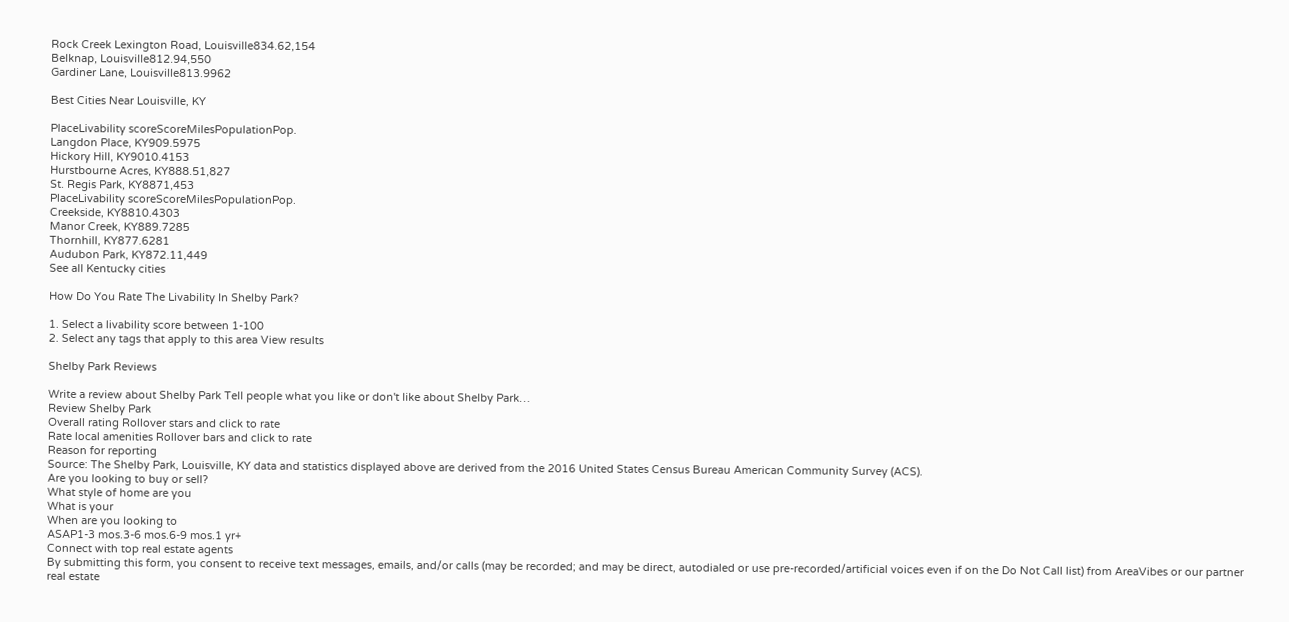Rock Creek Lexington Road, Louisville834.62,154
Belknap, Louisville812.94,550
Gardiner Lane, Louisville813.9962

Best Cities Near Louisville, KY

PlaceLivability scoreScoreMilesPopulationPop.
Langdon Place, KY909.5975
Hickory Hill, KY9010.4153
Hurstbourne Acres, KY888.51,827
St. Regis Park, KY8871,453
PlaceLivability scoreScoreMilesPopulationPop.
Creekside, KY8810.4303
Manor Creek, KY889.7285
Thornhill, KY877.6281
Audubon Park, KY872.11,449
See all Kentucky cities

How Do You Rate The Livability In Shelby Park?

1. Select a livability score between 1-100
2. Select any tags that apply to this area View results

Shelby Park Reviews

Write a review about Shelby Park Tell people what you like or don't like about Shelby Park…
Review Shelby Park
Overall rating Rollover stars and click to rate
Rate local amenities Rollover bars and click to rate
Reason for reporting
Source: The Shelby Park, Louisville, KY data and statistics displayed above are derived from the 2016 United States Census Bureau American Community Survey (ACS).
Are you looking to buy or sell?
What style of home are you
What is your
When are you looking to
ASAP1-3 mos.3-6 mos.6-9 mos.1 yr+
Connect with top real estate agents
By submitting this form, you consent to receive text messages, emails, and/or calls (may be recorded; and may be direct, autodialed or use pre-recorded/artificial voices even if on the Do Not Call list) from AreaVibes or our partner real estate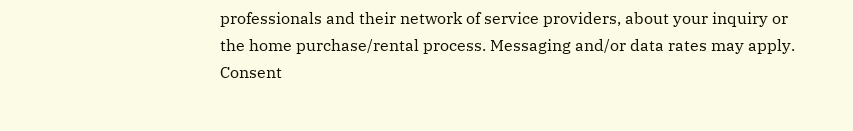professionals and their network of service providers, about your inquiry or the home purchase/rental process. Messaging and/or data rates may apply. Consent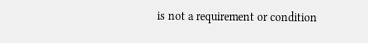is not a requirement or condition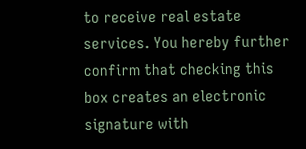to receive real estate services. You hereby further confirm that checking this box creates an electronic signature with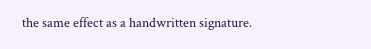the same effect as a handwritten signature.